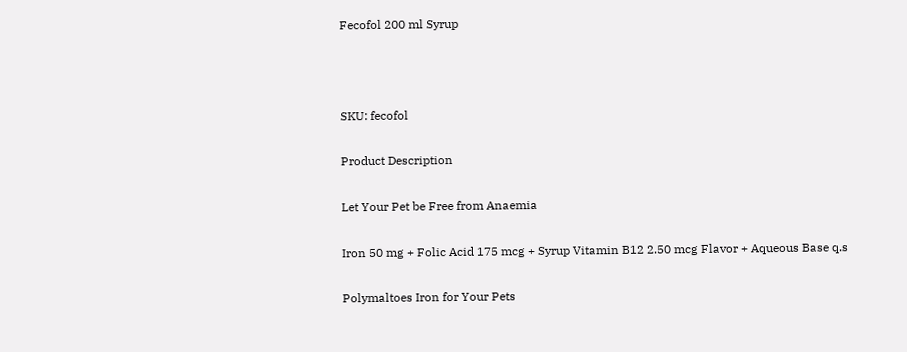Fecofol 200 ml Syrup



SKU: fecofol

Product Description

Let Your Pet be Free from Anaemia

Iron 50 mg + Folic Acid 175 mcg + Syrup Vitamin B12 2.50 mcg Flavor + Aqueous Base q.s

Polymaltoes Iron for Your Pets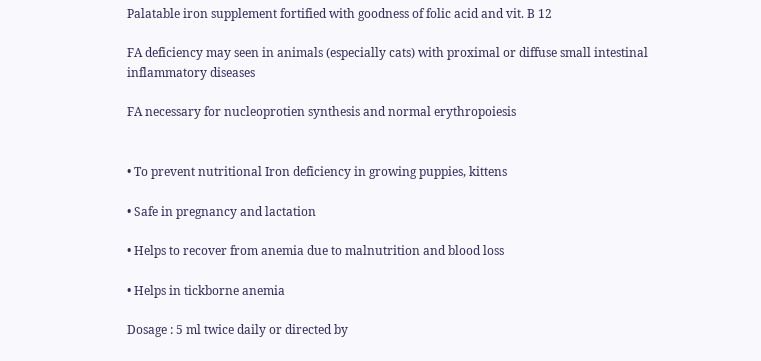Palatable iron supplement fortified with goodness of folic acid and vit. B 12

FA deficiency may seen in animals (especially cats) with proximal or diffuse small intestinal inflammatory diseases

FA necessary for nucleoprotien synthesis and normal erythropoiesis


• To prevent nutritional Iron deficiency in growing puppies, kittens

• Safe in pregnancy and lactation

• Helps to recover from anemia due to malnutrition and blood loss

• Helps in tickborne anemia

Dosage : 5 ml twice daily or directed by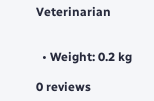Veterinarian


  • Weight: 0.2 kg

0 reviews